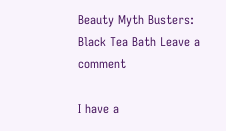Beauty Myth Busters: Black Tea Bath Leave a comment

I have a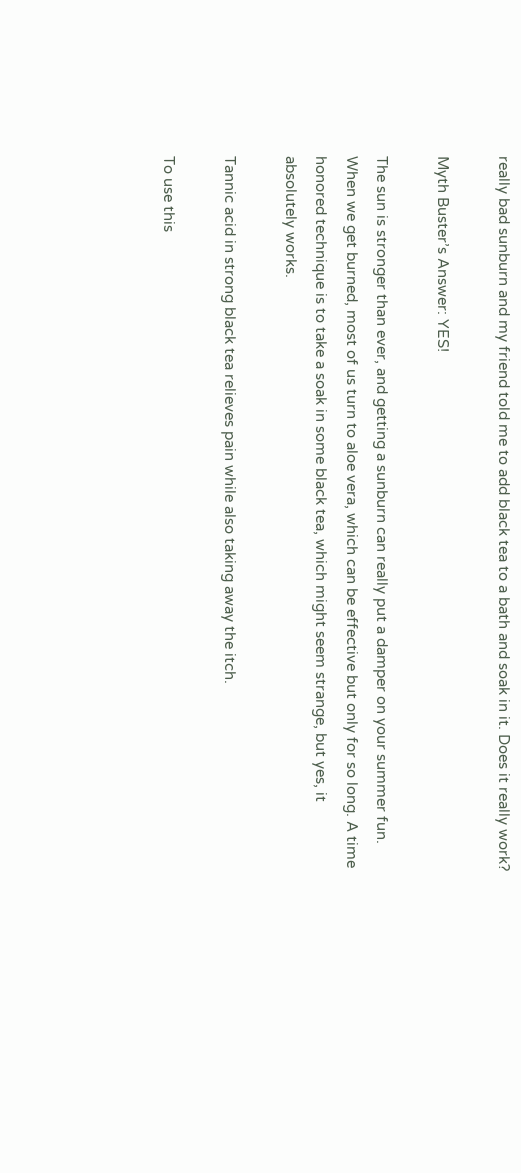really bad sunburn and my friend told me to add black tea to a bath and soak in it. Does it really work?

Myth Buster’s Answer: YES!

The sun is stronger than ever, and getting a sunburn can really put a damper on your summer fun. When we get burned, most of us turn to aloe vera, which can be effective but only for so long. A time honored technique is to take a soak in some black tea, which might seem strange, but yes, it absolutely works.

Tannic acid in strong black tea relieves pain while also taking away the itch.

To use this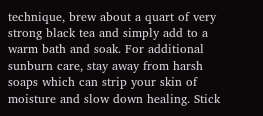technique, brew about a quart of very strong black tea and simply add to a warm bath and soak. For additional sunburn care, stay away from harsh soaps which can strip your skin of moisture and slow down healing. Stick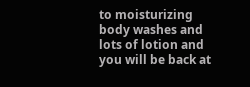to moisturizing body washes and lots of lotion and you will be back at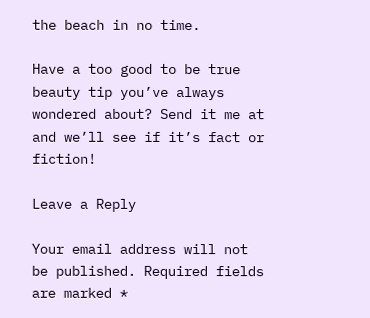the beach in no time.

Have a too good to be true beauty tip you’ve always wondered about? Send it me at and we’ll see if it’s fact or fiction!

Leave a Reply

Your email address will not be published. Required fields are marked *